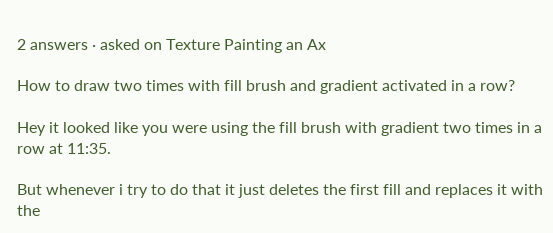2 answers · asked on Texture Painting an Ax

How to draw two times with fill brush and gradient activated in a row?

Hey it looked like you were using the fill brush with gradient two times in a row at 11:35.

But whenever i try to do that it just deletes the first fill and replaces it with the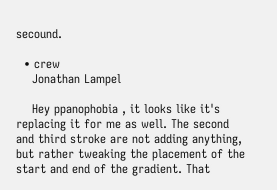secound.

  • crew
    Jonathan Lampel

    Hey ppanophobia , it looks like it's replacing it for me as well. The second and third stroke are not adding anything, but rather tweaking the placement of the start and end of the gradient. That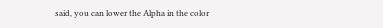said, you can lower the Alpha in the color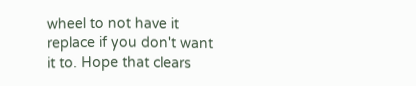wheel to not have it replace if you don't want it to. Hope that clears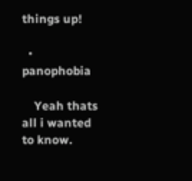things up!

  • panophobia

    Yeah thats all i wanted to know.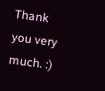Thank you very much. :)